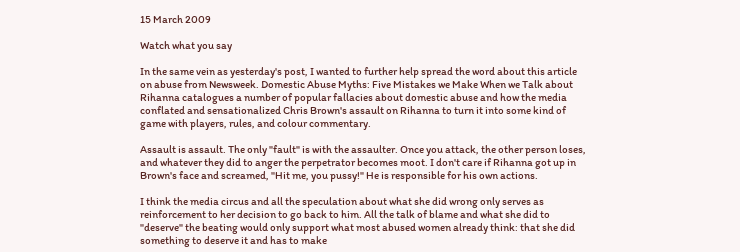15 March 2009

Watch what you say

In the same vein as yesterday's post, I wanted to further help spread the word about this article on abuse from Newsweek. Domestic Abuse Myths: Five Mistakes we Make When we Talk about Rihanna catalogues a number of popular fallacies about domestic abuse and how the media conflated and sensationalized Chris Brown's assault on Rihanna to turn it into some kind of game with players, rules, and colour commentary.

Assault is assault. The only "fault" is with the assaulter. Once you attack, the other person loses, and whatever they did to anger the perpetrator becomes moot. I don't care if Rihanna got up in Brown's face and screamed, "Hit me, you pussy!" He is responsible for his own actions.

I think the media circus and all the speculation about what she did wrong only serves as reinforcement to her decision to go back to him. All the talk of blame and what she did to "deserve" the beating would only support what most abused women already think: that she did something to deserve it and has to make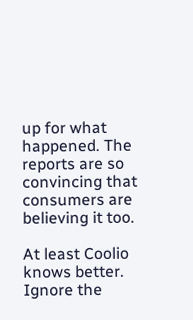up for what happened. The reports are so convincing that consumers are believing it too.

At least Coolio knows better. Ignore the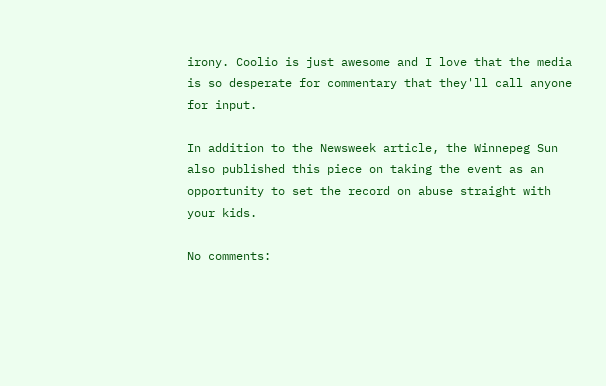irony. Coolio is just awesome and I love that the media is so desperate for commentary that they'll call anyone for input.

In addition to the Newsweek article, the Winnepeg Sun also published this piece on taking the event as an opportunity to set the record on abuse straight with your kids.

No comments: